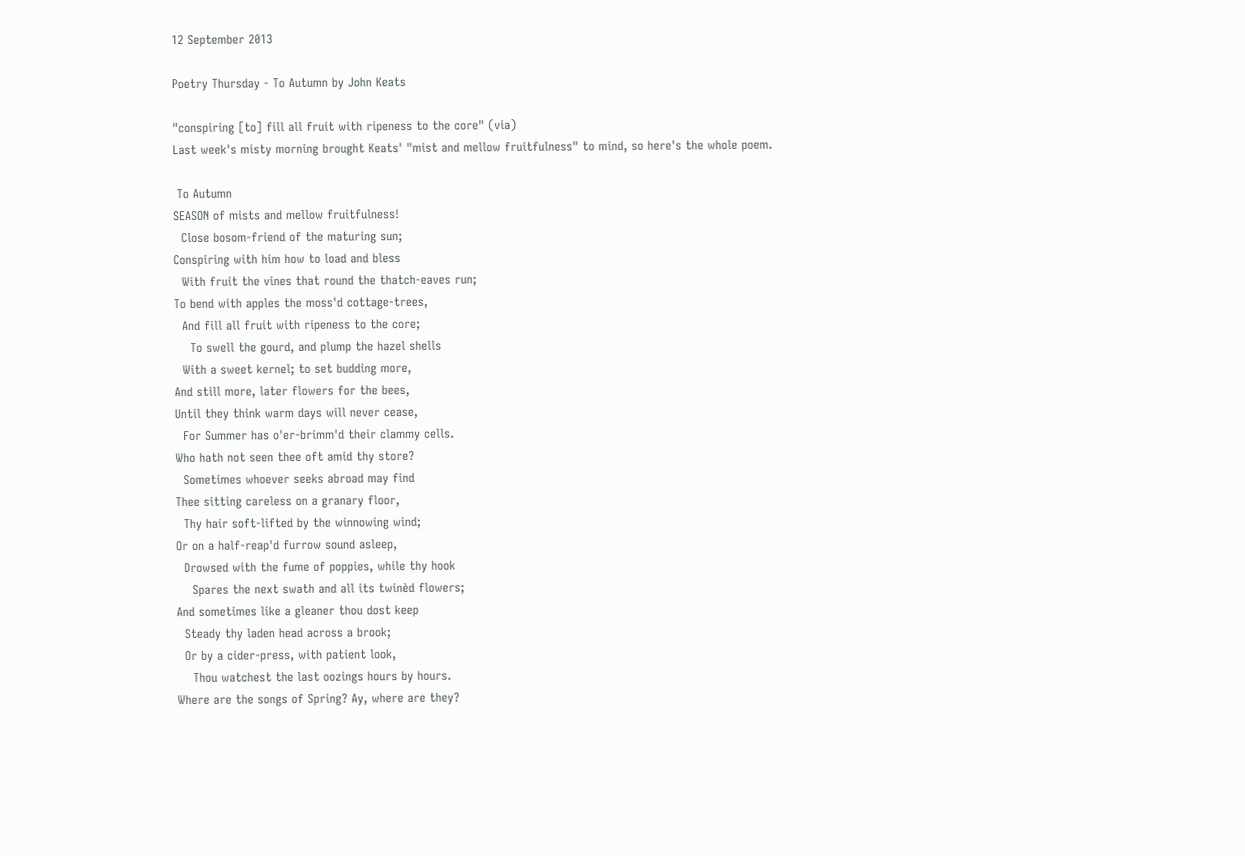12 September 2013

Poetry Thursday - To Autumn by John Keats

"conspiring [to] fill all fruit with ripeness to the core" (via)
Last week's misty morning brought Keats' "mist and mellow fruitfulness" to mind, so here's the whole poem.

 To Autumn
SEASON of mists and mellow fruitfulness!
  Close bosom-friend of the maturing sun;
Conspiring with him how to load and bless
  With fruit the vines that round the thatch-eaves run;
To bend with apples the moss'd cottage-trees,
  And fill all fruit with ripeness to the core;
    To swell the gourd, and plump the hazel shells
  With a sweet kernel; to set budding more,
And still more, later flowers for the bees,
Until they think warm days will never cease,
  For Summer has o'er-brimm'd their clammy cells.
Who hath not seen thee oft amid thy store?
  Sometimes whoever seeks abroad may find
Thee sitting careless on a granary floor,
  Thy hair soft-lifted by the winnowing wind;
Or on a half-reap'd furrow sound asleep,
  Drowsed with the fume of poppies, while thy hook
    Spares the next swath and all its twinèd flowers;
And sometimes like a gleaner thou dost keep
  Steady thy laden head across a brook;
  Or by a cider-press, with patient look,
    Thou watchest the last oozings hours by hours.
Where are the songs of Spring? Ay, where are they?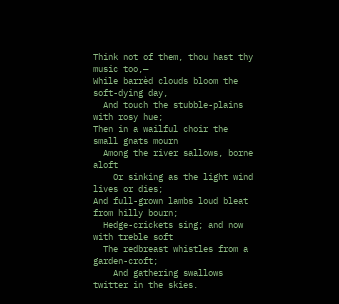Think not of them, thou hast thy music too,—
While barrèd clouds bloom the soft-dying day,
  And touch the stubble-plains with rosy hue;
Then in a wailful choir the small gnats mourn
  Among the river sallows, borne aloft
    Or sinking as the light wind lives or dies;
And full-grown lambs loud bleat from hilly bourn;
  Hedge-crickets sing; and now with treble soft
  The redbreast whistles from a garden-croft;
    And gathering swallows twitter in the skies.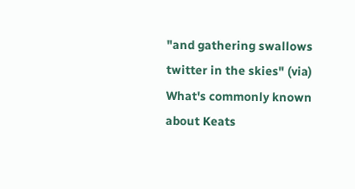"and gathering swallows twitter in the skies" (via)
What's commonly known about Keats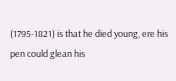(1795-1821) is that he died young, ere his pen could glean his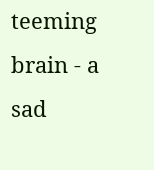teeming brain - a sad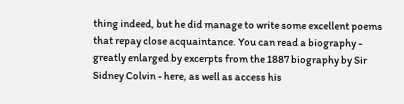thing indeed, but he did manage to write some excellent poems that repay close acquaintance. You can read a biography - greatly enlarged by excerpts from the 1887 biography by Sir Sidney Colvin - here, as well as access his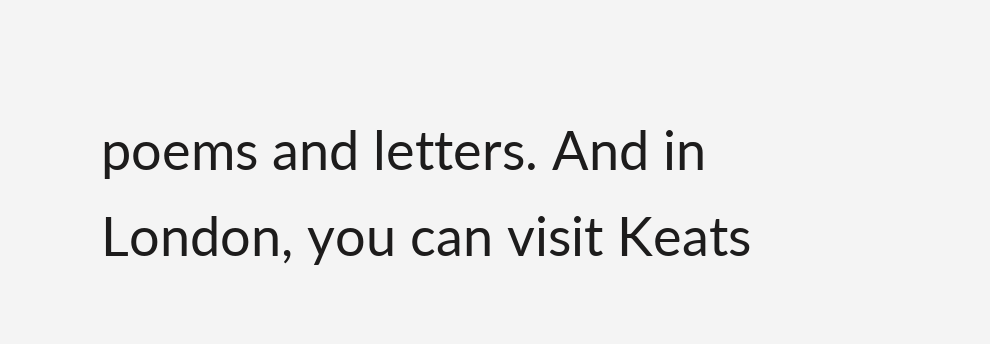poems and letters. And in London, you can visit Keats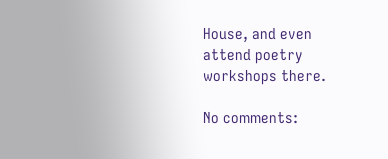House, and even attend poetry workshops there.

No comments: